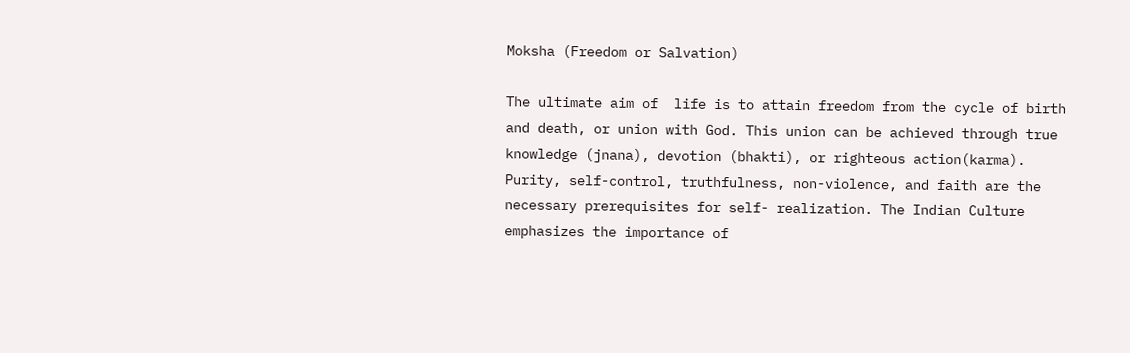Moksha (Freedom or Salvation)

The ultimate aim of  life is to attain freedom from the cycle of birth and death, or union with God. This union can be achieved through true knowledge (jnana), devotion (bhakti), or righteous action(karma). Purity, self-control, truthfulness, non-violence, and faith are the necessary prerequisites for self- realization. The Indian Culture emphasizes the importance of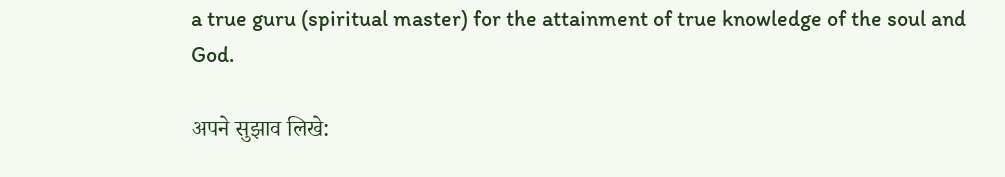a true guru (spiritual master) for the attainment of true knowledge of the soul and God.

अपने सुझाव लिखे: